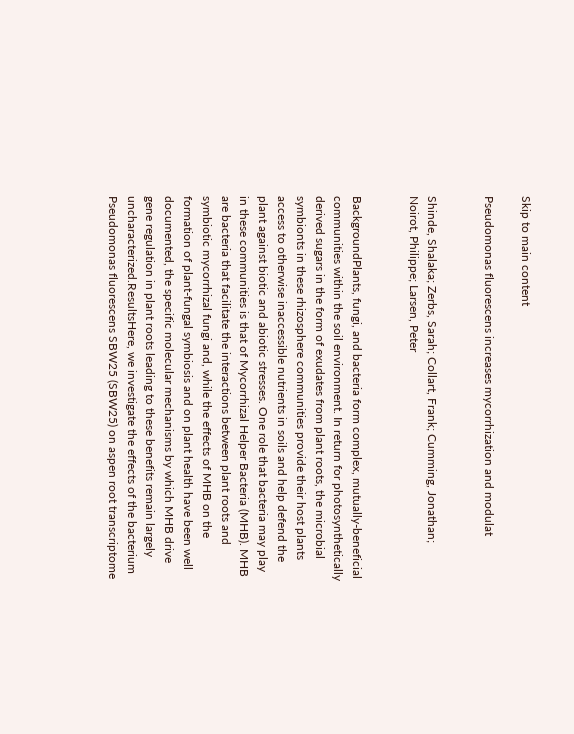Skip to main content

Pseudomonas fluorescens increases mycorrhization and modulat


Shinde, Shalaka; Zerbs, Sarah; Collart, Frank; Cumming, Jonathan; Noirot, Philippe; Larsen, Peter


BackgroundPlants, fungi, and bacteria form complex, mutually-beneficial communities within the soil environment. In return for photosynthetically derived sugars in the form of exudates from plant roots, the microbial symbionts in these rhizosphere communities provide their host plants access to otherwise inaccessible nutrients in soils and help defend the plant against biotic and abiotic stresses. One role that bacteria may play in these communities is that of Mycorrhizal Helper Bacteria (MHB). MHB are bacteria that facilitate the interactions between plant roots and symbiotic mycorrhizal fungi and, while the effects of MHB on the formation of plant-fungal symbiosis and on plant health have been well documented, the specific molecular mechanisms by which MHB drive gene regulation in plant roots leading to these benefits remain largely uncharacterized.ResultsHere, we investigate the effects of the bacterium Pseudomonas fluorescens SBW25 (SBW25) on aspen root transcriptome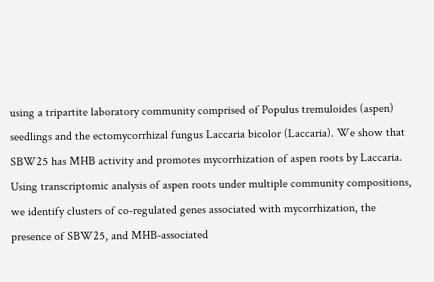using a tripartite laboratory community comprised of Populus tremuloides (aspen) seedlings and the ectomycorrhizal fungus Laccaria bicolor (Laccaria). We show that SBW25 has MHB activity and promotes mycorrhization of aspen roots by Laccaria. Using transcriptomic analysis of aspen roots under multiple community compositions, we identify clusters of co-regulated genes associated with mycorrhization, the presence of SBW25, and MHB-associated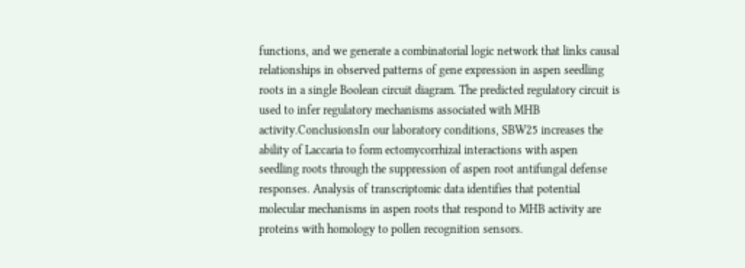functions, and we generate a combinatorial logic network that links causal relationships in observed patterns of gene expression in aspen seedling roots in a single Boolean circuit diagram. The predicted regulatory circuit is used to infer regulatory mechanisms associated with MHB activity.ConclusionsIn our laboratory conditions, SBW25 increases the ability of Laccaria to form ectomycorrhizal interactions with aspen seedling roots through the suppression of aspen root antifungal defense responses. Analysis of transcriptomic data identifies that potential molecular mechanisms in aspen roots that respond to MHB activity are proteins with homology to pollen recognition sensors.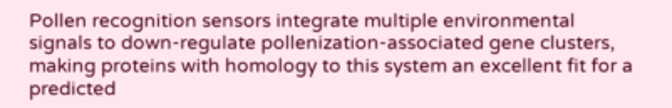Pollen recognition sensors integrate multiple environmental signals to down-regulate pollenization-associated gene clusters, making proteins with homology to this system an excellent fit for a predicted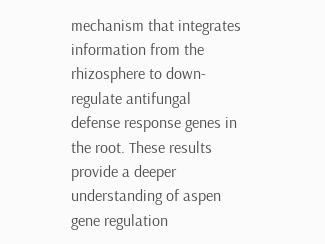mechanism that integrates information from the rhizosphere to down-regulate antifungal defense response genes in the root. These results provide a deeper understanding of aspen gene regulation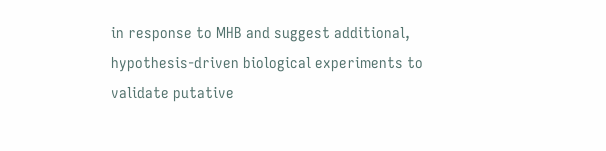in response to MHB and suggest additional, hypothesis-driven biological experiments to validate putative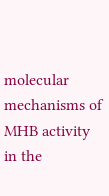molecular mechanisms of MHB activity in the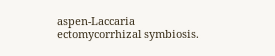aspen-Laccaria ectomycorrhizal symbiosis.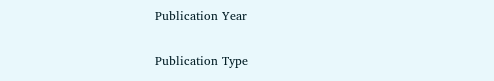Publication Year


Publication Type